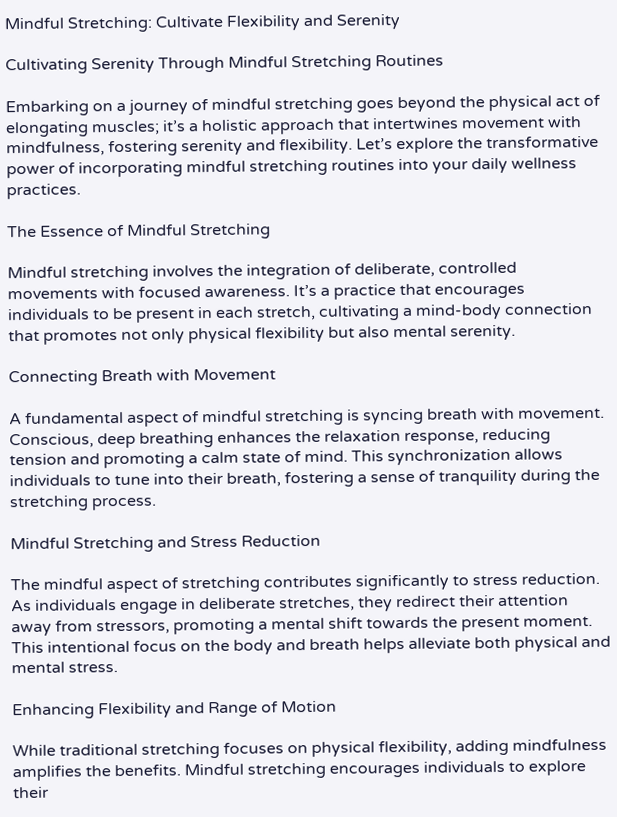Mindful Stretching: Cultivate Flexibility and Serenity

Cultivating Serenity Through Mindful Stretching Routines

Embarking on a journey of mindful stretching goes beyond the physical act of elongating muscles; it’s a holistic approach that intertwines movement with mindfulness, fostering serenity and flexibility. Let’s explore the transformative power of incorporating mindful stretching routines into your daily wellness practices.

The Essence of Mindful Stretching

Mindful stretching involves the integration of deliberate, controlled movements with focused awareness. It’s a practice that encourages individuals to be present in each stretch, cultivating a mind-body connection that promotes not only physical flexibility but also mental serenity.

Connecting Breath with Movement

A fundamental aspect of mindful stretching is syncing breath with movement. Conscious, deep breathing enhances the relaxation response, reducing tension and promoting a calm state of mind. This synchronization allows individuals to tune into their breath, fostering a sense of tranquility during the stretching process.

Mindful Stretching and Stress Reduction

The mindful aspect of stretching contributes significantly to stress reduction. As individuals engage in deliberate stretches, they redirect their attention away from stressors, promoting a mental shift towards the present moment. This intentional focus on the body and breath helps alleviate both physical and mental stress.

Enhancing Flexibility and Range of Motion

While traditional stretching focuses on physical flexibility, adding mindfulness amplifies the benefits. Mindful stretching encourages individuals to explore their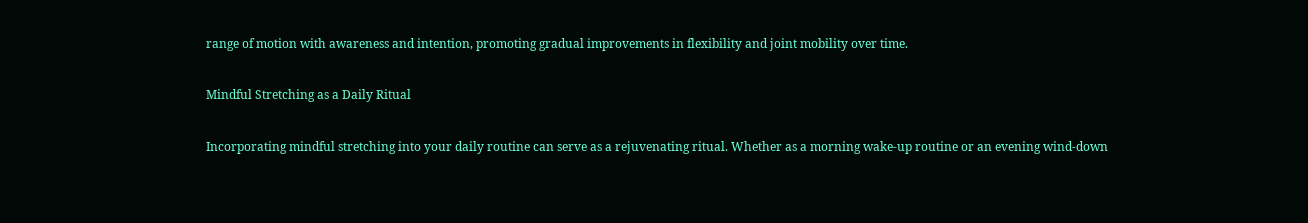range of motion with awareness and intention, promoting gradual improvements in flexibility and joint mobility over time.

Mindful Stretching as a Daily Ritual

Incorporating mindful stretching into your daily routine can serve as a rejuvenating ritual. Whether as a morning wake-up routine or an evening wind-down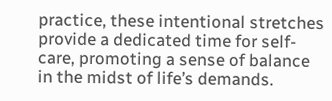practice, these intentional stretches provide a dedicated time for self-care, promoting a sense of balance in the midst of life’s demands.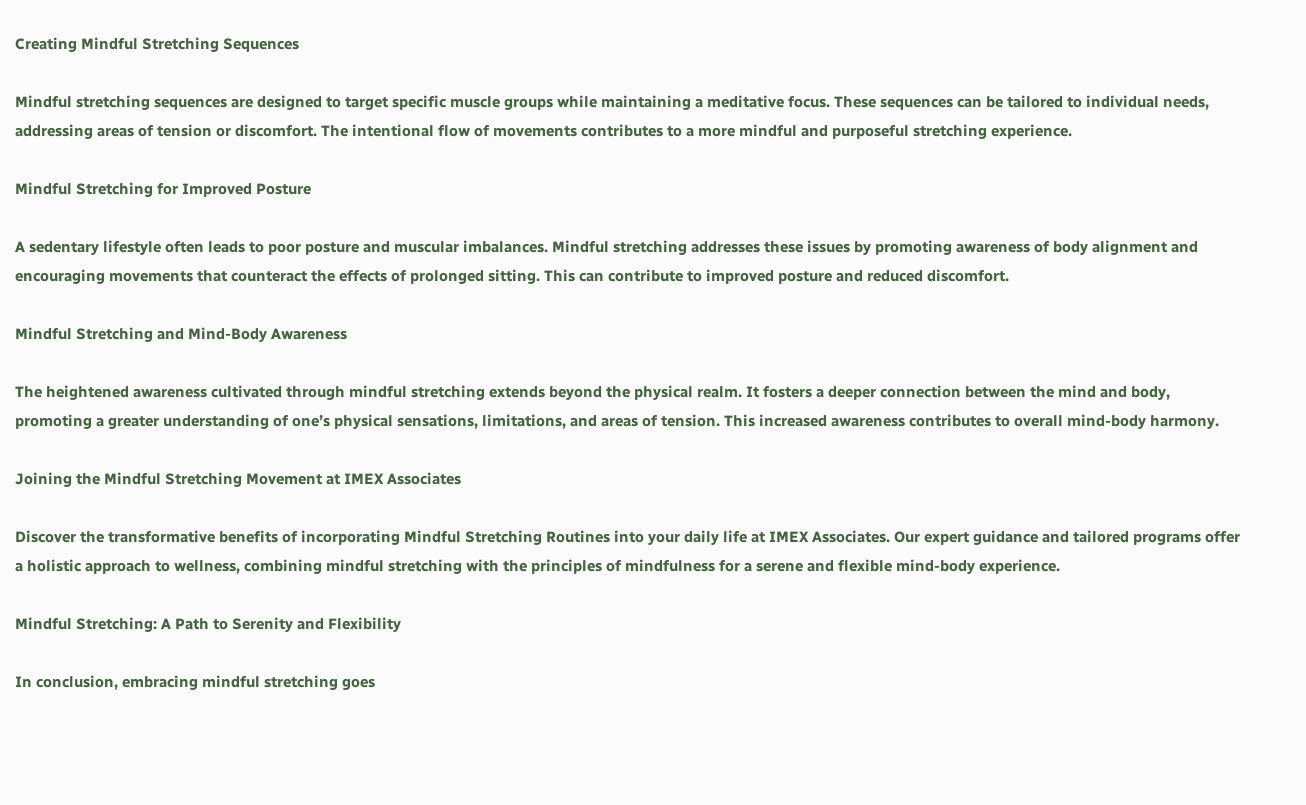Creating Mindful Stretching Sequences

Mindful stretching sequences are designed to target specific muscle groups while maintaining a meditative focus. These sequences can be tailored to individual needs, addressing areas of tension or discomfort. The intentional flow of movements contributes to a more mindful and purposeful stretching experience.

Mindful Stretching for Improved Posture

A sedentary lifestyle often leads to poor posture and muscular imbalances. Mindful stretching addresses these issues by promoting awareness of body alignment and encouraging movements that counteract the effects of prolonged sitting. This can contribute to improved posture and reduced discomfort.

Mindful Stretching and Mind-Body Awareness

The heightened awareness cultivated through mindful stretching extends beyond the physical realm. It fosters a deeper connection between the mind and body, promoting a greater understanding of one’s physical sensations, limitations, and areas of tension. This increased awareness contributes to overall mind-body harmony.

Joining the Mindful Stretching Movement at IMEX Associates

Discover the transformative benefits of incorporating Mindful Stretching Routines into your daily life at IMEX Associates. Our expert guidance and tailored programs offer a holistic approach to wellness, combining mindful stretching with the principles of mindfulness for a serene and flexible mind-body experience.

Mindful Stretching: A Path to Serenity and Flexibility

In conclusion, embracing mindful stretching goes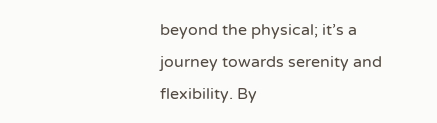beyond the physical; it’s a journey towards serenity and flexibility. By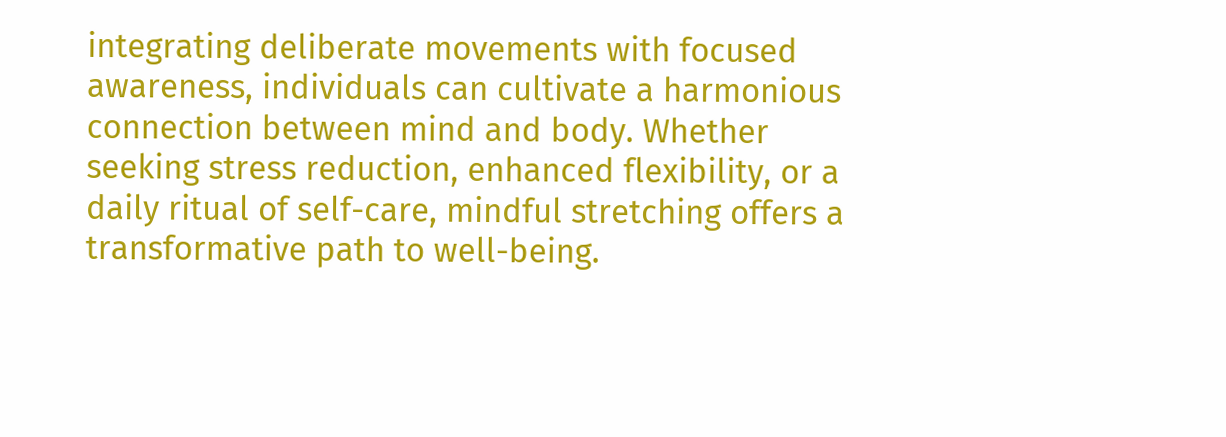integrating deliberate movements with focused awareness, individuals can cultivate a harmonious connection between mind and body. Whether seeking stress reduction, enhanced flexibility, or a daily ritual of self-care, mindful stretching offers a transformative path to well-being.